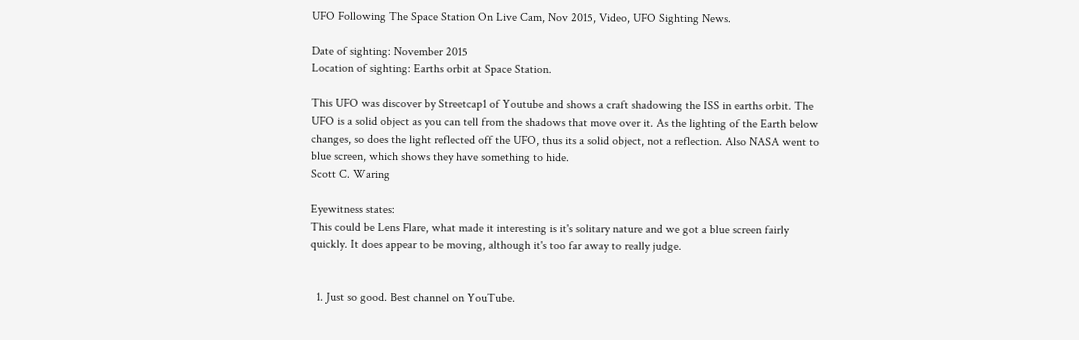UFO Following The Space Station On Live Cam, Nov 2015, Video, UFO Sighting News.

Date of sighting: November 2015
Location of sighting: Earths orbit at Space Station.

This UFO was discover by Streetcap1 of Youtube and shows a craft shadowing the ISS in earths orbit. The UFO is a solid object as you can tell from the shadows that move over it. As the lighting of the Earth below changes, so does the light reflected off the UFO, thus its a solid object, not a reflection. Also NASA went to blue screen, which shows they have something to hide.
Scott C. Waring

Eyewitness states:
This could be Lens Flare, what made it interesting is it's solitary nature and we got a blue screen fairly quickly. It does appear to be moving, although it's too far away to really judge.


  1. Just so good. Best channel on YouTube.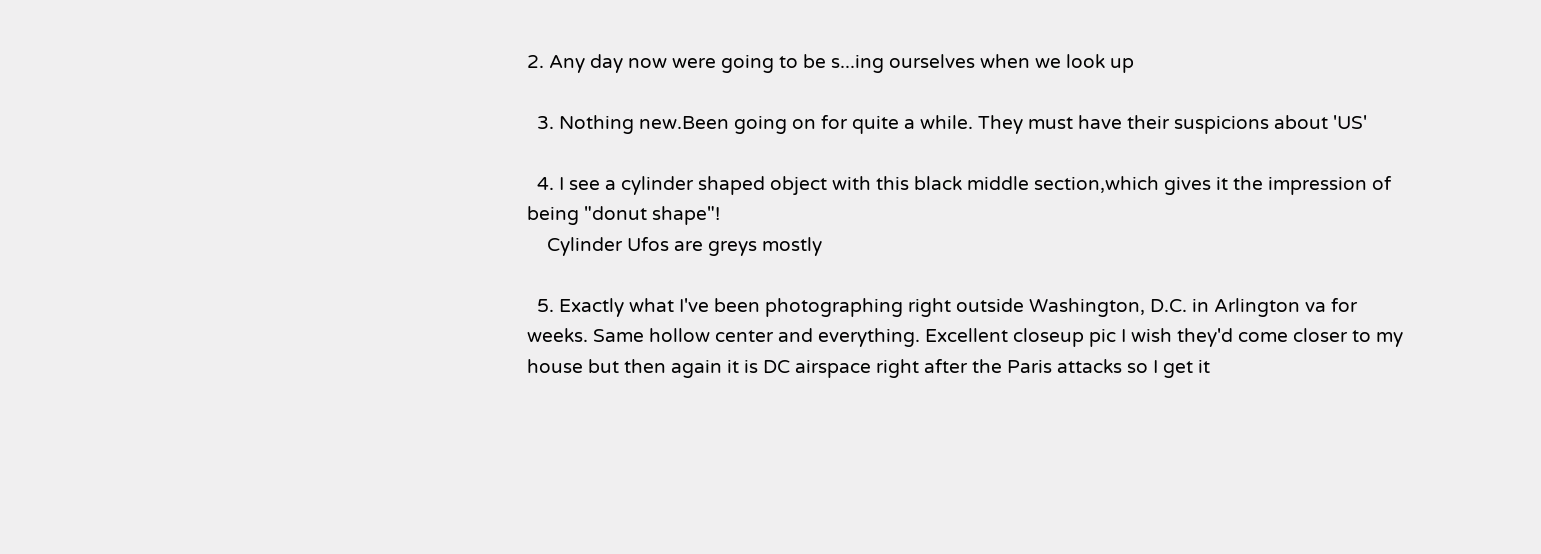2. Any day now were going to be s...ing ourselves when we look up

  3. Nothing new.Been going on for quite a while. They must have their suspicions about 'US'

  4. I see a cylinder shaped object with this black middle section,which gives it the impression of being "donut shape"!
    Cylinder Ufos are greys mostly

  5. Exactly what I've been photographing right outside Washington, D.C. in Arlington va for weeks. Same hollow center and everything. Excellent closeup pic I wish they'd come closer to my house but then again it is DC airspace right after the Paris attacks so I get it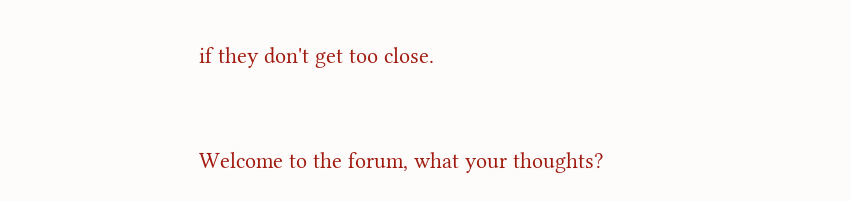if they don't get too close.


Welcome to the forum, what your thoughts?